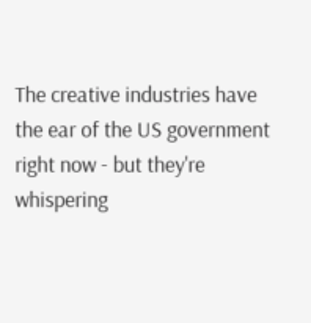The creative industries have the ear of the US government right now - but they're whispering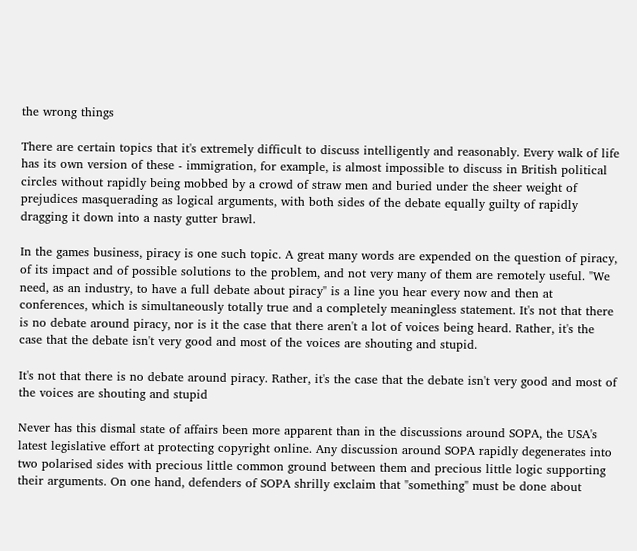the wrong things

There are certain topics that it's extremely difficult to discuss intelligently and reasonably. Every walk of life has its own version of these - immigration, for example, is almost impossible to discuss in British political circles without rapidly being mobbed by a crowd of straw men and buried under the sheer weight of prejudices masquerading as logical arguments, with both sides of the debate equally guilty of rapidly dragging it down into a nasty gutter brawl.

In the games business, piracy is one such topic. A great many words are expended on the question of piracy, of its impact and of possible solutions to the problem, and not very many of them are remotely useful. "We need, as an industry, to have a full debate about piracy" is a line you hear every now and then at conferences, which is simultaneously totally true and a completely meaningless statement. It's not that there is no debate around piracy, nor is it the case that there aren't a lot of voices being heard. Rather, it's the case that the debate isn't very good and most of the voices are shouting and stupid.

It's not that there is no debate around piracy. Rather, it's the case that the debate isn't very good and most of the voices are shouting and stupid

Never has this dismal state of affairs been more apparent than in the discussions around SOPA, the USA's latest legislative effort at protecting copyright online. Any discussion around SOPA rapidly degenerates into two polarised sides with precious little common ground between them and precious little logic supporting their arguments. On one hand, defenders of SOPA shrilly exclaim that "something" must be done about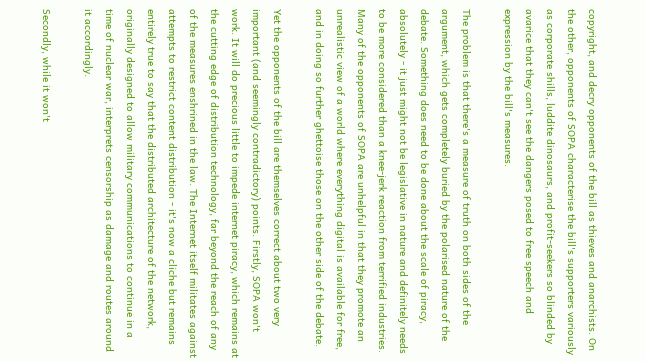copyright, and decry opponents of the bill as thieves and anarchists. On the other, opponents of SOPA characterise the bill's supporters variously as corporate shills, luddite dinosaurs, and profit-seekers so blinded by avarice that they can't see the dangers posed to free speech and expression by the bill's measures.

The problem is that there's a measure of truth on both sides of the argument, which gets completely buried by the polarised nature of the debate. Something does need to be done about the scale of piracy, absolutely - it just might not be legislative in nature and definitely needs to be more considered than a knee-jerk reaction from terrified industries. Many of the opponents of SOPA are unhelpful in that they promote an unrealistic view of a world where everything digital is available for free, and in doing so further ghettoise those on the other side of the debate.

Yet the opponents of the bill are themselves correct about two very important (and seemingly contradictory) points. Firstly, SOPA won't work. It will do precious little to impede internet piracy, which remains at the cutting edge of distribution technology, far beyond the reach of any of the measures enshrined in the law. The Internet itself militates against attempts to restrict content distribution - it's now a cliche but remains entirely true to say that the distributed architecture of the network, originally designed to allow military communications to continue in a time of nuclear war, interprets censorship as damage and routes around it accordingly.

Secondly, while it won't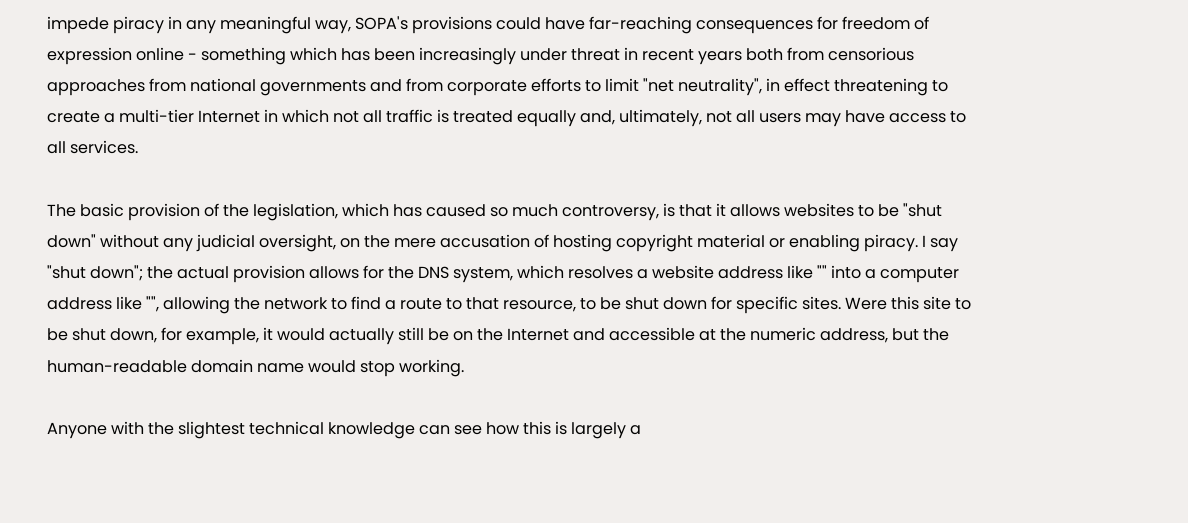impede piracy in any meaningful way, SOPA's provisions could have far-reaching consequences for freedom of expression online - something which has been increasingly under threat in recent years both from censorious approaches from national governments and from corporate efforts to limit "net neutrality", in effect threatening to create a multi-tier Internet in which not all traffic is treated equally and, ultimately, not all users may have access to all services.

The basic provision of the legislation, which has caused so much controversy, is that it allows websites to be "shut down" without any judicial oversight, on the mere accusation of hosting copyright material or enabling piracy. I say "shut down"; the actual provision allows for the DNS system, which resolves a website address like "" into a computer address like "", allowing the network to find a route to that resource, to be shut down for specific sites. Were this site to be shut down, for example, it would actually still be on the Internet and accessible at the numeric address, but the human-readable domain name would stop working.

Anyone with the slightest technical knowledge can see how this is largely a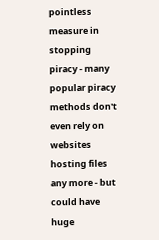pointless measure in stopping piracy - many popular piracy methods don't even rely on websites hosting files any more - but could have huge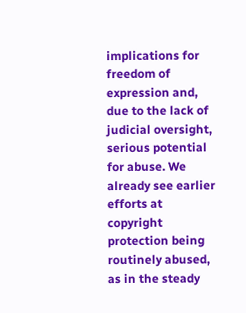implications for freedom of expression and, due to the lack of judicial oversight, serious potential for abuse. We already see earlier efforts at copyright protection being routinely abused, as in the steady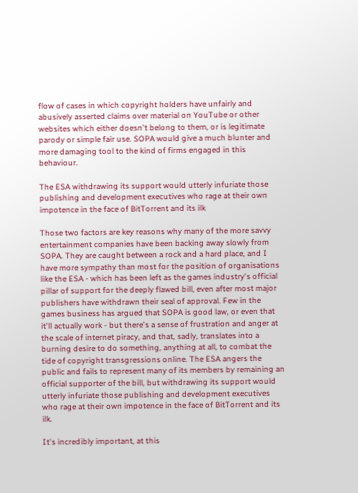flow of cases in which copyright holders have unfairly and abusively asserted claims over material on YouTube or other websites which either doesn't belong to them, or is legitimate parody or simple fair use. SOPA would give a much blunter and more damaging tool to the kind of firms engaged in this behaviour.

The ESA withdrawing its support would utterly infuriate those publishing and development executives who rage at their own impotence in the face of BitTorrent and its ilk

Those two factors are key reasons why many of the more savvy entertainment companies have been backing away slowly from SOPA. They are caught between a rock and a hard place, and I have more sympathy than most for the position of organisations like the ESA - which has been left as the games industry's official pillar of support for the deeply flawed bill, even after most major publishers have withdrawn their seal of approval. Few in the games business has argued that SOPA is good law, or even that it'll actually work - but there's a sense of frustration and anger at the scale of internet piracy, and that, sadly, translates into a burning desire to do something, anything at all, to combat the tide of copyright transgressions online. The ESA angers the public and fails to represent many of its members by remaining an official supporter of the bill, but withdrawing its support would utterly infuriate those publishing and development executives who rage at their own impotence in the face of BitTorrent and its ilk.

It's incredibly important, at this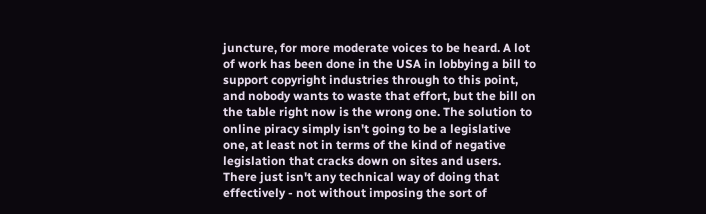juncture, for more moderate voices to be heard. A lot of work has been done in the USA in lobbying a bill to support copyright industries through to this point, and nobody wants to waste that effort, but the bill on the table right now is the wrong one. The solution to online piracy simply isn't going to be a legislative one, at least not in terms of the kind of negative legislation that cracks down on sites and users. There just isn't any technical way of doing that effectively - not without imposing the sort of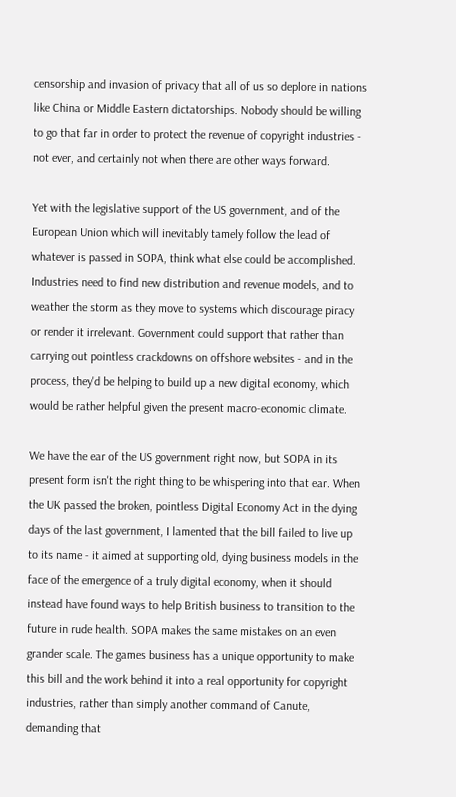censorship and invasion of privacy that all of us so deplore in nations like China or Middle Eastern dictatorships. Nobody should be willing to go that far in order to protect the revenue of copyright industries - not ever, and certainly not when there are other ways forward.

Yet with the legislative support of the US government, and of the European Union which will inevitably tamely follow the lead of whatever is passed in SOPA, think what else could be accomplished. Industries need to find new distribution and revenue models, and to weather the storm as they move to systems which discourage piracy or render it irrelevant. Government could support that rather than carrying out pointless crackdowns on offshore websites - and in the process, they'd be helping to build up a new digital economy, which would be rather helpful given the present macro-economic climate.

We have the ear of the US government right now, but SOPA in its present form isn't the right thing to be whispering into that ear. When the UK passed the broken, pointless Digital Economy Act in the dying days of the last government, I lamented that the bill failed to live up to its name - it aimed at supporting old, dying business models in the face of the emergence of a truly digital economy, when it should instead have found ways to help British business to transition to the future in rude health. SOPA makes the same mistakes on an even grander scale. The games business has a unique opportunity to make this bill and the work behind it into a real opportunity for copyright industries, rather than simply another command of Canute, demanding that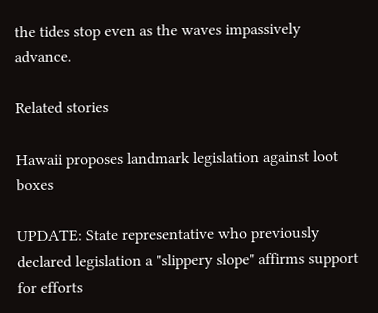the tides stop even as the waves impassively advance.

Related stories

Hawaii proposes landmark legislation against loot boxes

UPDATE: State representative who previously declared legislation a "slippery slope" affirms support for efforts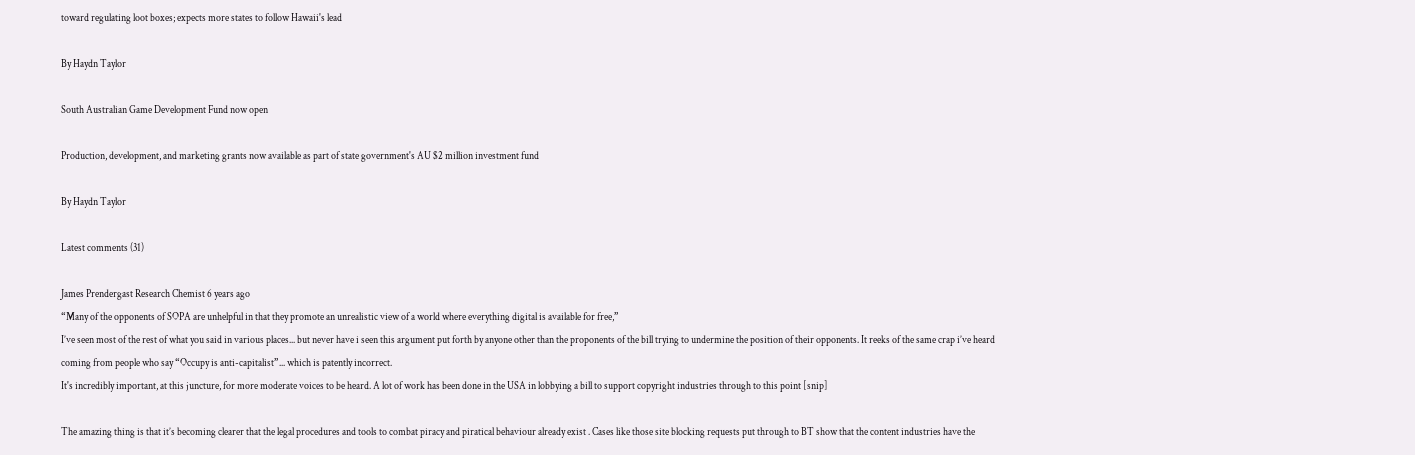toward regulating loot boxes; expects more states to follow Hawaii's lead

By Haydn Taylor

South Australian Game Development Fund now open

Production, development, and marketing grants now available as part of state government's AU $2 million investment fund

By Haydn Taylor

Latest comments (31)

James Prendergast Research Chemist 6 years ago
“Many of the opponents of SOPA are unhelpful in that they promote an unrealistic view of a world where everything digital is available for free,”
I’ve seen most of the rest of what you said in various places... but never have i seen this argument put forth by anyone other than the proponents of the bill trying to undermine the position of their opponents. It reeks of the same crap i’ve heard coming from people who say “Occupy is anti-capitalist”... which is patently incorrect.
It's incredibly important, at this juncture, for more moderate voices to be heard. A lot of work has been done in the USA in lobbying a bill to support copyright industries through to this point [snip]

The amazing thing is that it’s becoming clearer that the legal procedures and tools to combat piracy and piratical behaviour already exist . Cases like those site blocking requests put through to BT show that the content industries have the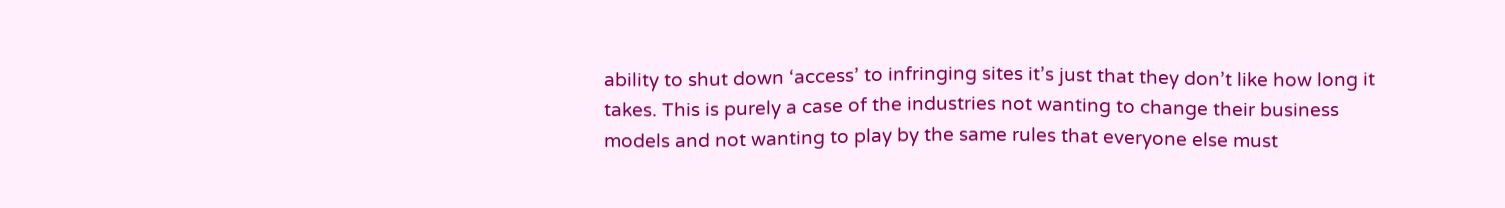ability to shut down ‘access’ to infringing sites it’s just that they don’t like how long it takes. This is purely a case of the industries not wanting to change their business models and not wanting to play by the same rules that everyone else must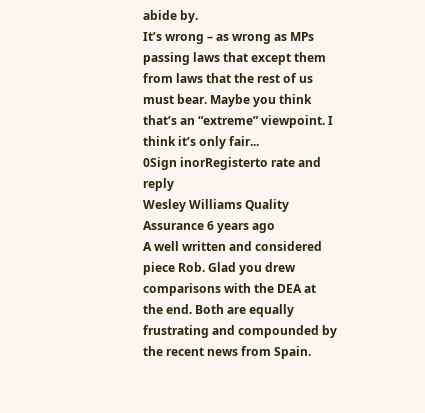abide by.
It’s wrong – as wrong as MPs passing laws that except them from laws that the rest of us must bear. Maybe you think that’s an “extreme” viewpoint. I think it’s only fair...
0Sign inorRegisterto rate and reply
Wesley Williams Quality Assurance 6 years ago
A well written and considered piece Rob. Glad you drew comparisons with the DEA at the end. Both are equally frustrating and compounded by the recent news from Spain.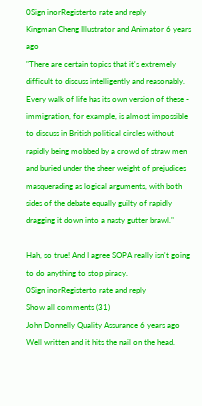0Sign inorRegisterto rate and reply
Kingman Cheng Illustrator and Animator 6 years ago
"There are certain topics that it's extremely difficult to discuss intelligently and reasonably. Every walk of life has its own version of these - immigration, for example, is almost impossible to discuss in British political circles without rapidly being mobbed by a crowd of straw men and buried under the sheer weight of prejudices masquerading as logical arguments, with both sides of the debate equally guilty of rapidly dragging it down into a nasty gutter brawl."

Hah, so true! And I agree SOPA really isn't going to do anything to stop piracy.
0Sign inorRegisterto rate and reply
Show all comments (31)
John Donnelly Quality Assurance 6 years ago
Well written and it hits the nail on the head.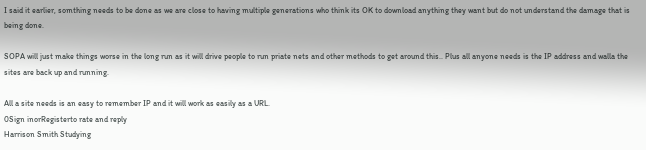I said it earlier, somthing needs to be done as we are close to having multiple generations who think its OK to download anything they want but do not understand the damage that is being done.

SOPA will just make things worse in the long run as it will drive people to run priate nets and other methods to get around this.. Plus all anyone needs is the IP address and walla the sites are back up and running.

All a site needs is an easy to remember IP and it will work as easily as a URL.
0Sign inorRegisterto rate and reply
Harrison Smith Studying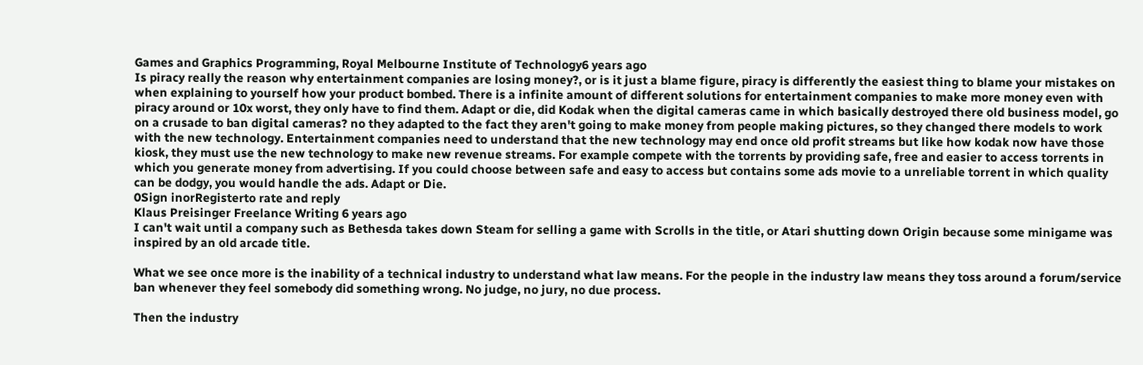Games and Graphics Programming, Royal Melbourne Institute of Technology6 years ago
Is piracy really the reason why entertainment companies are losing money?, or is it just a blame figure, piracy is differently the easiest thing to blame your mistakes on when explaining to yourself how your product bombed. There is a infinite amount of different solutions for entertainment companies to make more money even with piracy around or 10x worst, they only have to find them. Adapt or die, did Kodak when the digital cameras came in which basically destroyed there old business model, go on a crusade to ban digital cameras? no they adapted to the fact they aren't going to make money from people making pictures, so they changed there models to work with the new technology. Entertainment companies need to understand that the new technology may end once old profit streams but like how kodak now have those kiosk, they must use the new technology to make new revenue streams. For example compete with the torrents by providing safe, free and easier to access torrents in which you generate money from advertising. If you could choose between safe and easy to access but contains some ads movie to a unreliable torrent in which quality can be dodgy, you would handle the ads. Adapt or Die.
0Sign inorRegisterto rate and reply
Klaus Preisinger Freelance Writing 6 years ago
I can't wait until a company such as Bethesda takes down Steam for selling a game with Scrolls in the title, or Atari shutting down Origin because some minigame was inspired by an old arcade title.

What we see once more is the inability of a technical industry to understand what law means. For the people in the industry law means they toss around a forum/service ban whenever they feel somebody did something wrong. No judge, no jury, no due process.

Then the industry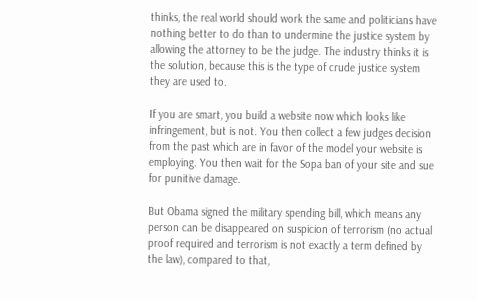thinks, the real world should work the same and politicians have nothing better to do than to undermine the justice system by allowing the attorney to be the judge. The industry thinks it is the solution, because this is the type of crude justice system they are used to.

If you are smart, you build a website now which looks like infringement, but is not. You then collect a few judges decision from the past which are in favor of the model your website is employing. You then wait for the Sopa ban of your site and sue for punitive damage.

But Obama signed the military spending bill, which means any person can be disappeared on suspicion of terrorism (no actual proof required and terrorism is not exactly a term defined by the law), compared to that,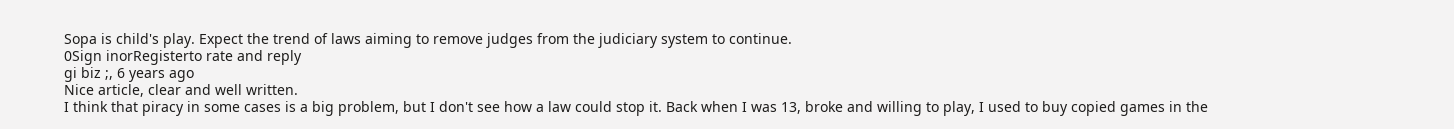Sopa is child's play. Expect the trend of laws aiming to remove judges from the judiciary system to continue.
0Sign inorRegisterto rate and reply
gi biz ;, 6 years ago
Nice article, clear and well written.
I think that piracy in some cases is a big problem, but I don't see how a law could stop it. Back when I was 13, broke and willing to play, I used to buy copied games in the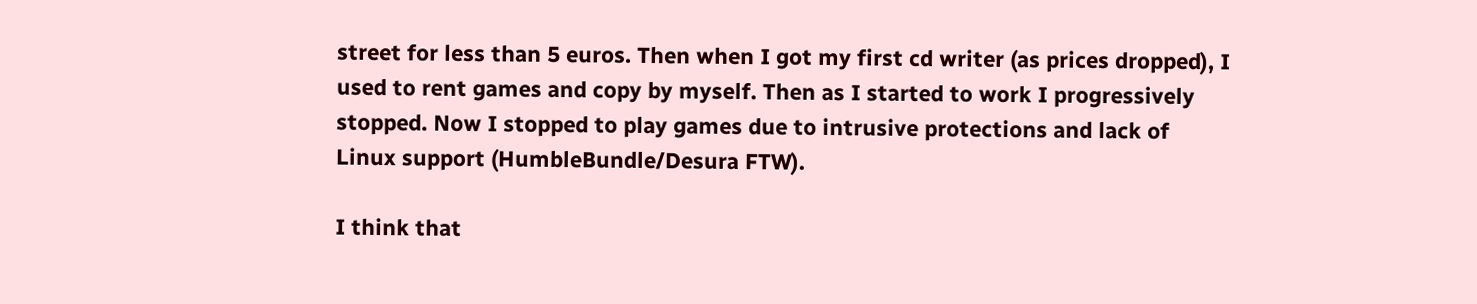street for less than 5 euros. Then when I got my first cd writer (as prices dropped), I used to rent games and copy by myself. Then as I started to work I progressively stopped. Now I stopped to play games due to intrusive protections and lack of Linux support (HumbleBundle/Desura FTW).

I think that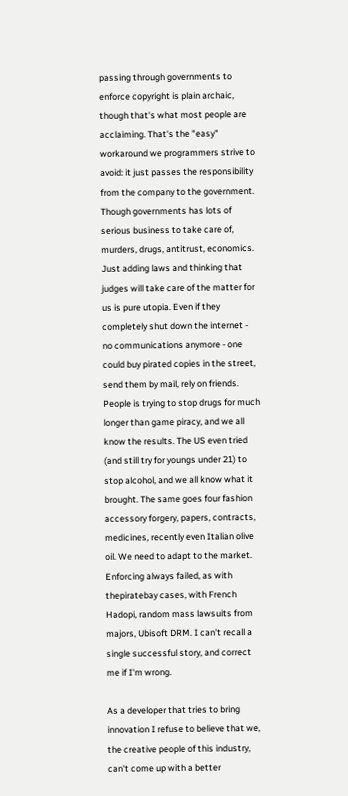passing through governments to enforce copyright is plain archaic, though that's what most people are acclaiming. That's the "easy" workaround we programmers strive to avoid: it just passes the responsibility from the company to the government. Though governments has lots of serious business to take care of, murders, drugs, antitrust, economics. Just adding laws and thinking that judges will take care of the matter for us is pure utopia. Even if they completely shut down the internet - no communications anymore - one could buy pirated copies in the street, send them by mail, rely on friends.
People is trying to stop drugs for much longer than game piracy, and we all know the results. The US even tried (and still try for youngs under 21) to stop alcohol, and we all know what it brought. The same goes four fashion accessory forgery, papers, contracts, medicines, recently even Italian olive oil. We need to adapt to the market. Enforcing always failed, as with thepiratebay cases, with French Hadopi, random mass lawsuits from majors, Ubisoft DRM. I can't recall a single successful story, and correct me if I'm wrong.

As a developer that tries to bring innovation I refuse to believe that we, the creative people of this industry, can't come up with a better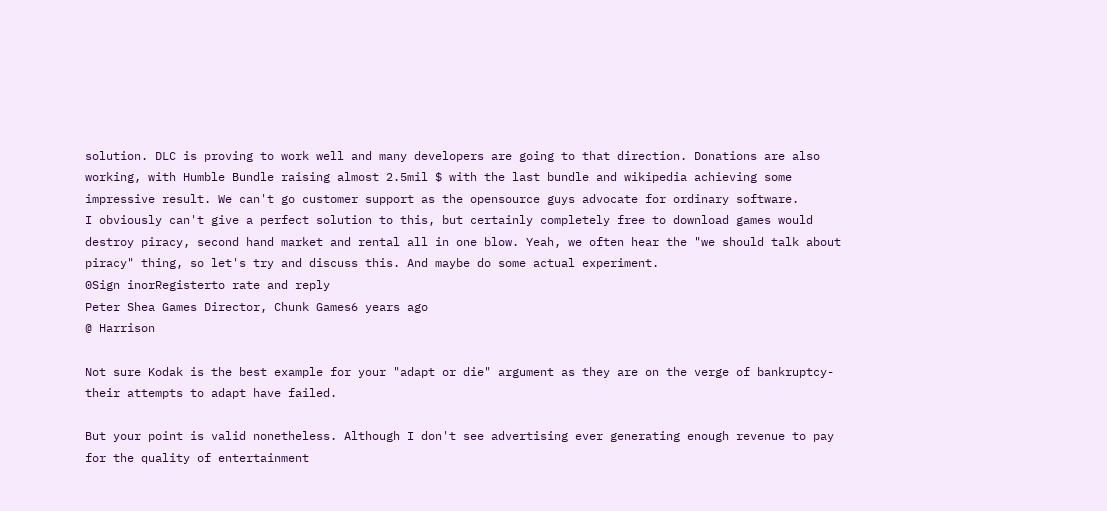solution. DLC is proving to work well and many developers are going to that direction. Donations are also working, with Humble Bundle raising almost 2.5mil $ with the last bundle and wikipedia achieving some impressive result. We can't go customer support as the opensource guys advocate for ordinary software.
I obviously can't give a perfect solution to this, but certainly completely free to download games would destroy piracy, second hand market and rental all in one blow. Yeah, we often hear the "we should talk about piracy" thing, so let's try and discuss this. And maybe do some actual experiment.
0Sign inorRegisterto rate and reply
Peter Shea Games Director, Chunk Games6 years ago
@ Harrison

Not sure Kodak is the best example for your "adapt or die" argument as they are on the verge of bankruptcy- their attempts to adapt have failed.

But your point is valid nonetheless. Although I don't see advertising ever generating enough revenue to pay for the quality of entertainment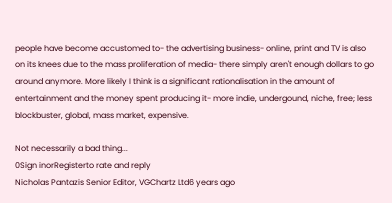people have become accustomed to- the advertising business- online, print and TV is also on its knees due to the mass proliferation of media- there simply aren't enough dollars to go around anymore. More likely I think is a significant rationalisation in the amount of entertainment and the money spent producing it- more indie, undergound, niche, free; less blockbuster, global, mass market, expensive.

Not necessarily a bad thing...
0Sign inorRegisterto rate and reply
Nicholas Pantazis Senior Editor, VGChartz Ltd6 years ago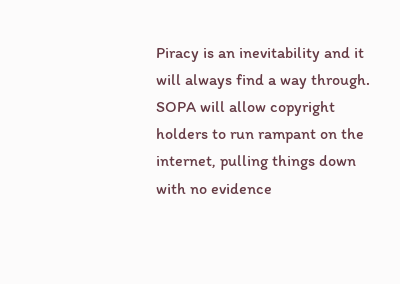Piracy is an inevitability and it will always find a way through. SOPA will allow copyright holders to run rampant on the internet, pulling things down with no evidence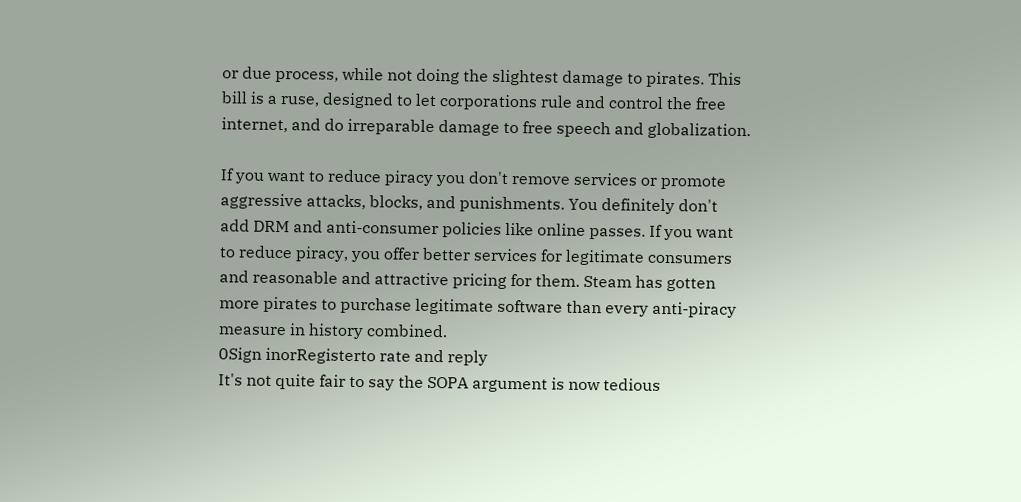or due process, while not doing the slightest damage to pirates. This bill is a ruse, designed to let corporations rule and control the free internet, and do irreparable damage to free speech and globalization.

If you want to reduce piracy you don't remove services or promote aggressive attacks, blocks, and punishments. You definitely don't add DRM and anti-consumer policies like online passes. If you want to reduce piracy, you offer better services for legitimate consumers and reasonable and attractive pricing for them. Steam has gotten more pirates to purchase legitimate software than every anti-piracy measure in history combined.
0Sign inorRegisterto rate and reply
It's not quite fair to say the SOPA argument is now tedious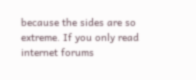because the sides are so extreme. If you only read internet forums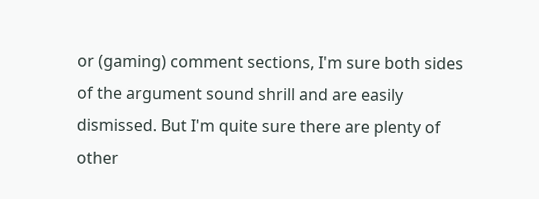or (gaming) comment sections, I'm sure both sides of the argument sound shrill and are easily dismissed. But I'm quite sure there are plenty of other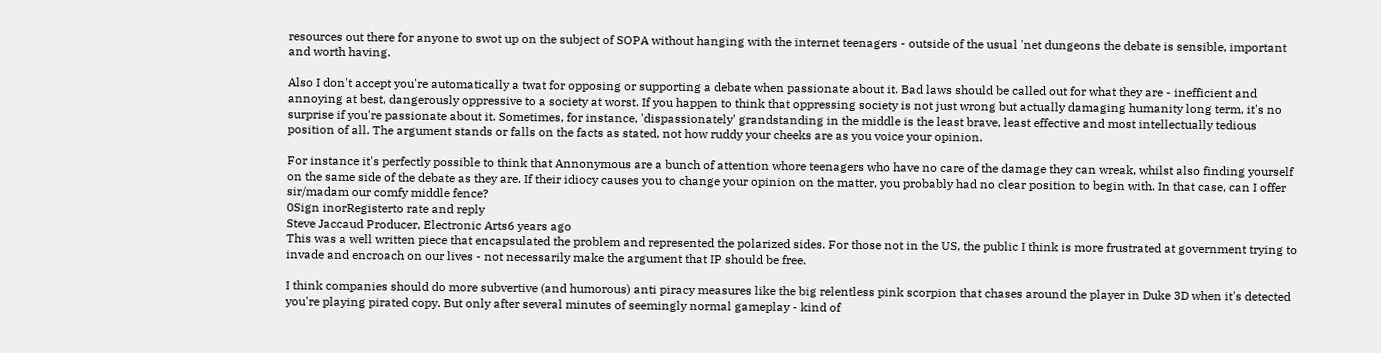resources out there for anyone to swot up on the subject of SOPA without hanging with the internet teenagers - outside of the usual 'net dungeons the debate is sensible, important and worth having.

Also I don't accept you're automatically a twat for opposing or supporting a debate when passionate about it. Bad laws should be called out for what they are - inefficient and annoying at best, dangerously oppressive to a society at worst. If you happen to think that oppressing society is not just wrong but actually damaging humanity long term, it's no surprise if you're passionate about it. Sometimes, for instance, 'dispassionately' grandstanding in the middle is the least brave, least effective and most intellectually tedious position of all. The argument stands or falls on the facts as stated, not how ruddy your cheeks are as you voice your opinion.

For instance it's perfectly possible to think that Annonymous are a bunch of attention whore teenagers who have no care of the damage they can wreak, whilst also finding yourself on the same side of the debate as they are. If their idiocy causes you to change your opinion on the matter, you probably had no clear position to begin with. In that case, can I offer sir/madam our comfy middle fence?
0Sign inorRegisterto rate and reply
Steve Jaccaud Producer, Electronic Arts6 years ago
This was a well written piece that encapsulated the problem and represented the polarized sides. For those not in the US, the public I think is more frustrated at government trying to invade and encroach on our lives - not necessarily make the argument that IP should be free.

I think companies should do more subvertive (and humorous) anti piracy measures like the big relentless pink scorpion that chases around the player in Duke 3D when it's detected you're playing pirated copy. But only after several minutes of seemingly normal gameplay - kind of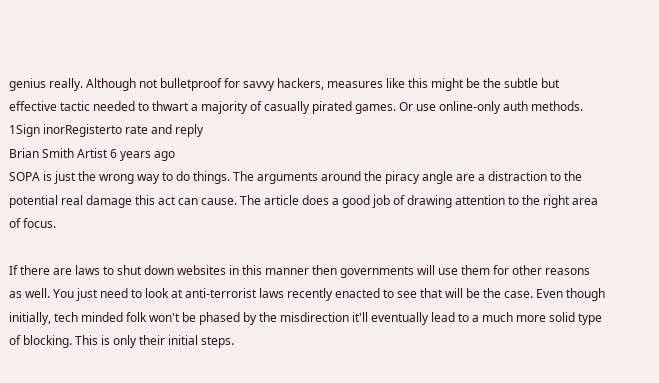genius really. Although not bulletproof for savvy hackers, measures like this might be the subtle but effective tactic needed to thwart a majority of casually pirated games. Or use online-only auth methods.
1Sign inorRegisterto rate and reply
Brian Smith Artist 6 years ago
SOPA is just the wrong way to do things. The arguments around the piracy angle are a distraction to the potential real damage this act can cause. The article does a good job of drawing attention to the right area of focus.

If there are laws to shut down websites in this manner then governments will use them for other reasons as well. You just need to look at anti-terrorist laws recently enacted to see that will be the case. Even though initially, tech minded folk won't be phased by the misdirection it'll eventually lead to a much more solid type of blocking. This is only their initial steps.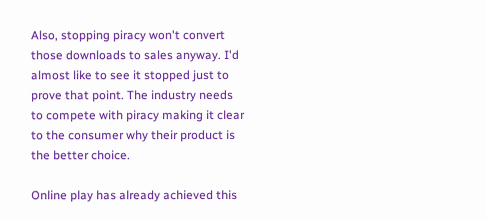Also, stopping piracy won't convert those downloads to sales anyway. I'd almost like to see it stopped just to prove that point. The industry needs to compete with piracy making it clear to the consumer why their product is the better choice.

Online play has already achieved this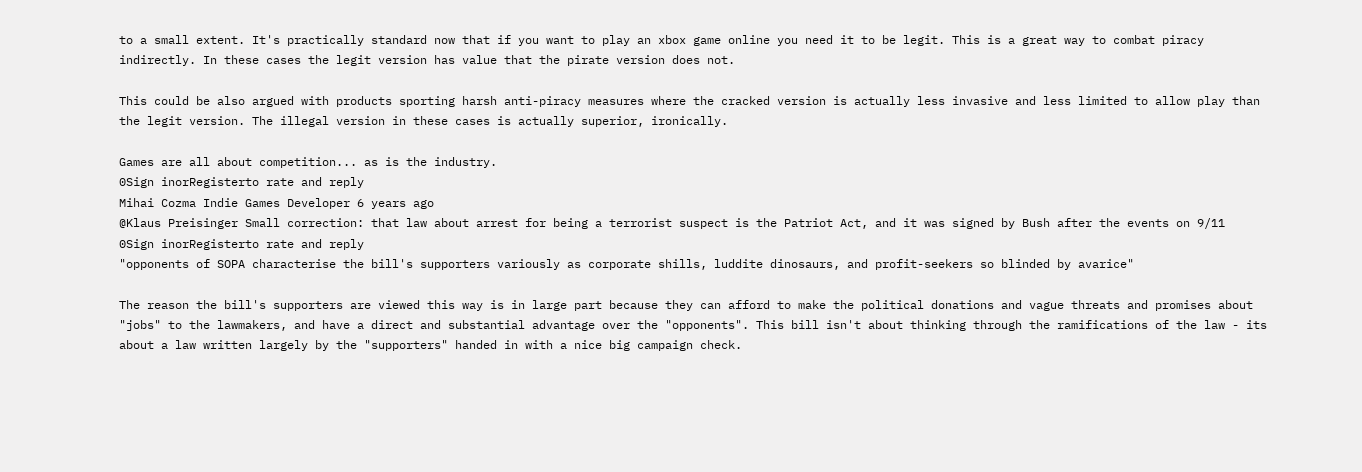to a small extent. It's practically standard now that if you want to play an xbox game online you need it to be legit. This is a great way to combat piracy indirectly. In these cases the legit version has value that the pirate version does not.

This could be also argued with products sporting harsh anti-piracy measures where the cracked version is actually less invasive and less limited to allow play than the legit version. The illegal version in these cases is actually superior, ironically.

Games are all about competition... as is the industry.
0Sign inorRegisterto rate and reply
Mihai Cozma Indie Games Developer 6 years ago
@Klaus Preisinger Small correction: that law about arrest for being a terrorist suspect is the Patriot Act, and it was signed by Bush after the events on 9/11
0Sign inorRegisterto rate and reply
"opponents of SOPA characterise the bill's supporters variously as corporate shills, luddite dinosaurs, and profit-seekers so blinded by avarice"

The reason the bill's supporters are viewed this way is in large part because they can afford to make the political donations and vague threats and promises about "jobs" to the lawmakers, and have a direct and substantial advantage over the "opponents". This bill isn't about thinking through the ramifications of the law - its about a law written largely by the "supporters" handed in with a nice big campaign check.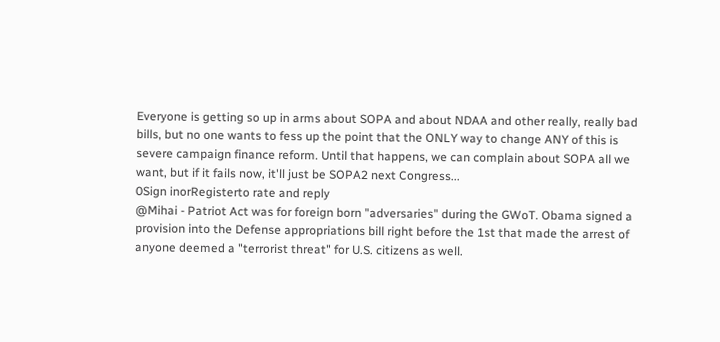Everyone is getting so up in arms about SOPA and about NDAA and other really, really bad bills, but no one wants to fess up the point that the ONLY way to change ANY of this is severe campaign finance reform. Until that happens, we can complain about SOPA all we want, but if it fails now, it'll just be SOPA2 next Congress...
0Sign inorRegisterto rate and reply
@Mihai - Patriot Act was for foreign born "adversaries" during the GWoT. Obama signed a provision into the Defense appropriations bill right before the 1st that made the arrest of anyone deemed a "terrorist threat" for U.S. citizens as well.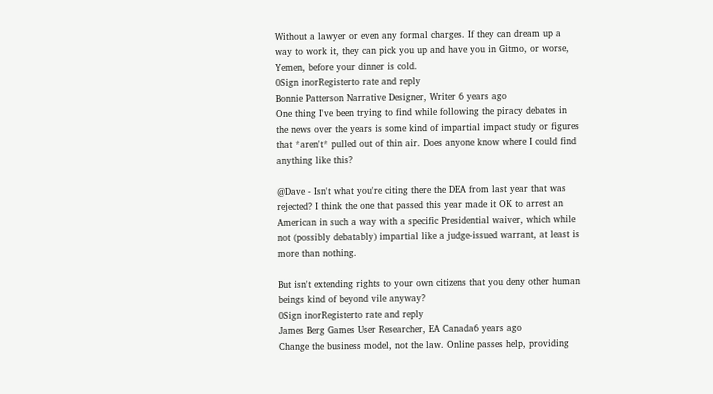Without a lawyer or even any formal charges. If they can dream up a way to work it, they can pick you up and have you in Gitmo, or worse, Yemen, before your dinner is cold.
0Sign inorRegisterto rate and reply
Bonnie Patterson Narrative Designer, Writer 6 years ago
One thing I've been trying to find while following the piracy debates in the news over the years is some kind of impartial impact study or figures that *aren't* pulled out of thin air. Does anyone know where I could find anything like this?

@Dave - Isn't what you're citing there the DEA from last year that was rejected? I think the one that passed this year made it OK to arrest an American in such a way with a specific Presidential waiver, which while not (possibly debatably) impartial like a judge-issued warrant, at least is more than nothing.

But isn't extending rights to your own citizens that you deny other human beings kind of beyond vile anyway?
0Sign inorRegisterto rate and reply
James Berg Games User Researcher, EA Canada6 years ago
Change the business model, not the law. Online passes help, providing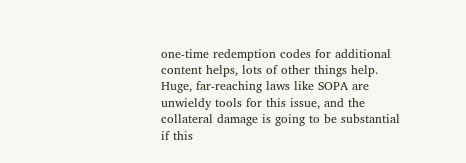one-time redemption codes for additional content helps, lots of other things help. Huge, far-reaching laws like SOPA are unwieldy tools for this issue, and the collateral damage is going to be substantial if this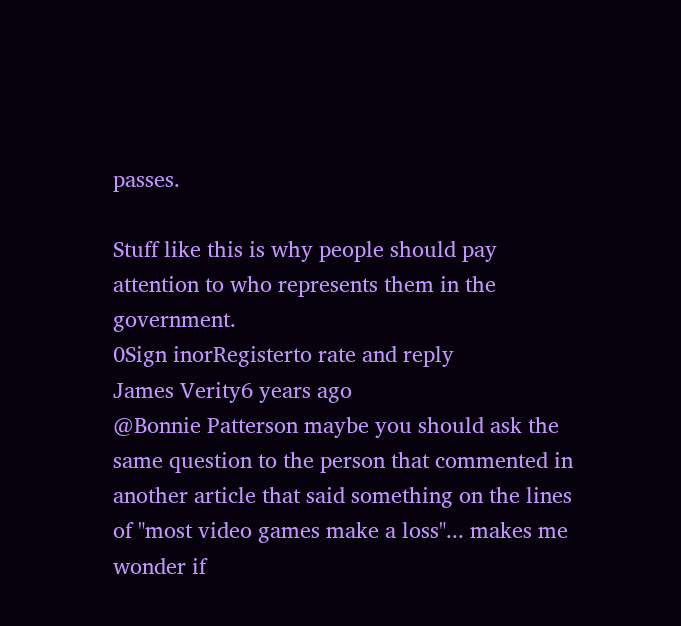passes.

Stuff like this is why people should pay attention to who represents them in the government.
0Sign inorRegisterto rate and reply
James Verity6 years ago
@Bonnie Patterson maybe you should ask the same question to the person that commented in another article that said something on the lines of "most video games make a loss"... makes me wonder if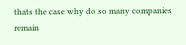thats the case why do so many companies remain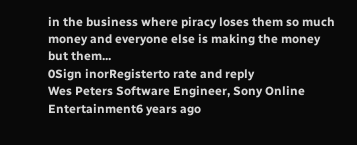in the business where piracy loses them so much money and everyone else is making the money but them...
0Sign inorRegisterto rate and reply
Wes Peters Software Engineer, Sony Online Entertainment6 years ago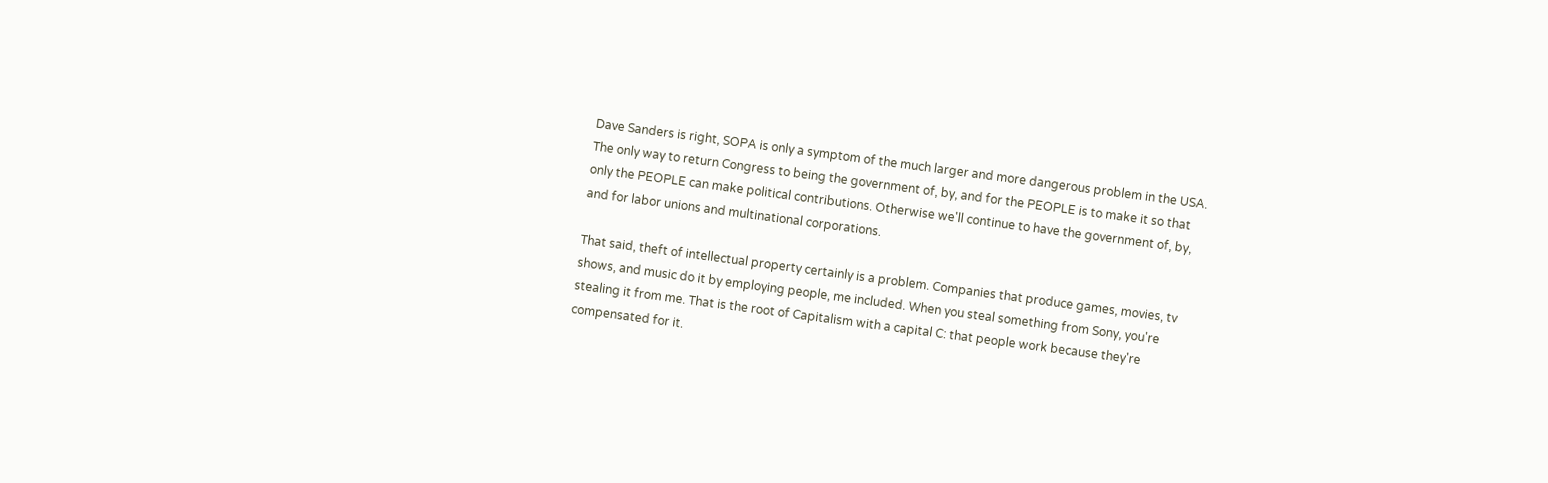Dave Sanders is right, SOPA is only a symptom of the much larger and more dangerous problem in the USA. The only way to return Congress to being the government of, by, and for the PEOPLE is to make it so that only the PEOPLE can make political contributions. Otherwise we'll continue to have the government of, by, and for labor unions and multinational corporations.

That said, theft of intellectual property certainly is a problem. Companies that produce games, movies, tv shows, and music do it by employing people, me included. When you steal something from Sony, you're stealing it from me. That is the root of Capitalism with a capital C: that people work because they're compensated for it.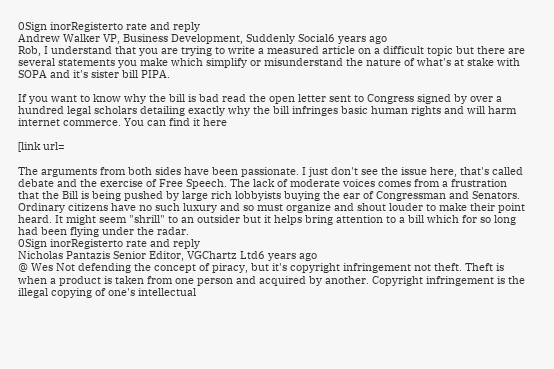0Sign inorRegisterto rate and reply
Andrew Walker VP, Business Development, Suddenly Social6 years ago
Rob, I understand that you are trying to write a measured article on a difficult topic but there are several statements you make which simplify or misunderstand the nature of what's at stake with SOPA and it's sister bill PIPA.

If you want to know why the bill is bad read the open letter sent to Congress signed by over a hundred legal scholars detailing exactly why the bill infringes basic human rights and will harm internet commerce. You can find it here

[link url=

The arguments from both sides have been passionate. I just don't see the issue here, that's called debate and the exercise of Free Speech. The lack of moderate voices comes from a frustration that the Bill is being pushed by large rich lobbyists buying the ear of Congressman and Senators. Ordinary citizens have no such luxury and so must organize and shout louder to make their point heard. It might seem "shrill" to an outsider but it helps bring attention to a bill which for so long had been flying under the radar.
0Sign inorRegisterto rate and reply
Nicholas Pantazis Senior Editor, VGChartz Ltd6 years ago
@ Wes Not defending the concept of piracy, but it's copyright infringement not theft. Theft is when a product is taken from one person and acquired by another. Copyright infringement is the illegal copying of one's intellectual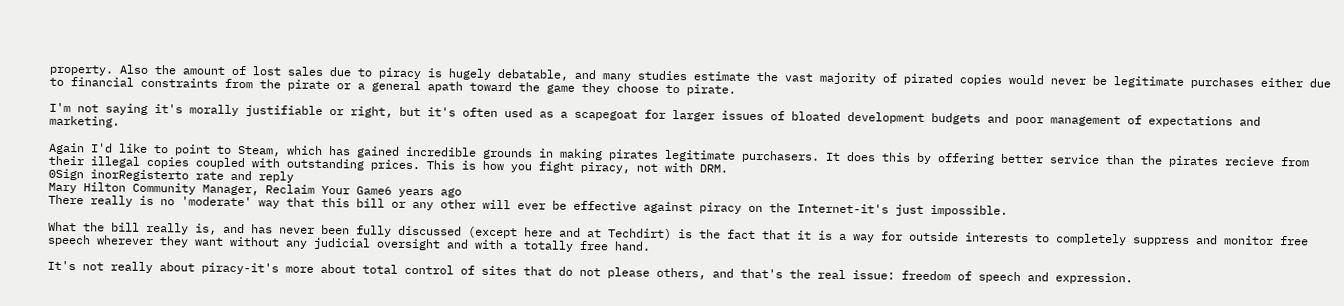property. Also the amount of lost sales due to piracy is hugely debatable, and many studies estimate the vast majority of pirated copies would never be legitimate purchases either due to financial constraints from the pirate or a general apath toward the game they choose to pirate.

I'm not saying it's morally justifiable or right, but it's often used as a scapegoat for larger issues of bloated development budgets and poor management of expectations and marketing.

Again I'd like to point to Steam, which has gained incredible grounds in making pirates legitimate purchasers. It does this by offering better service than the pirates recieve from their illegal copies coupled with outstanding prices. This is how you fight piracy, not with DRM.
0Sign inorRegisterto rate and reply
Mary Hilton Community Manager, Reclaim Your Game6 years ago
There really is no 'moderate' way that this bill or any other will ever be effective against piracy on the Internet-it's just impossible.

What the bill really is, and has never been fully discussed (except here and at Techdirt) is the fact that it is a way for outside interests to completely suppress and monitor free speech wherever they want without any judicial oversight and with a totally free hand.

It's not really about piracy-it's more about total control of sites that do not please others, and that's the real issue: freedom of speech and expression.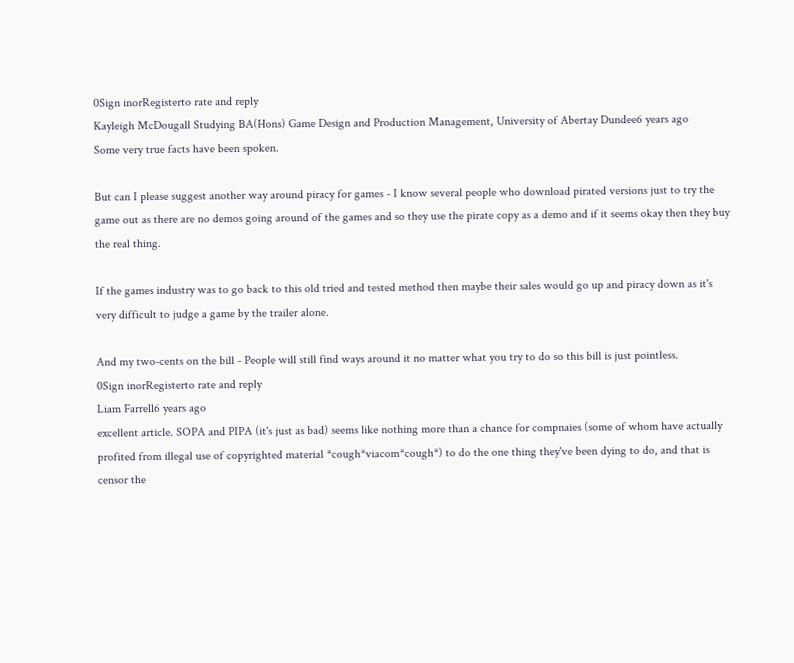0Sign inorRegisterto rate and reply
Kayleigh McDougall Studying BA(Hons) Game Design and Production Management, University of Abertay Dundee6 years ago
Some very true facts have been spoken.

But can I please suggest another way around piracy for games - I know several people who download pirated versions just to try the game out as there are no demos going around of the games and so they use the pirate copy as a demo and if it seems okay then they buy the real thing.

If the games industry was to go back to this old tried and tested method then maybe their sales would go up and piracy down as it's very difficult to judge a game by the trailer alone.

And my two-cents on the bill - People will still find ways around it no matter what you try to do so this bill is just pointless.
0Sign inorRegisterto rate and reply
Liam Farrell6 years ago
excellent article. SOPA and PIPA (it's just as bad) seems like nothing more than a chance for compnaies (some of whom have actually profited from illegal use of copyrighted material *cough*viacom*cough*) to do the one thing they've been dying to do, and that is censor the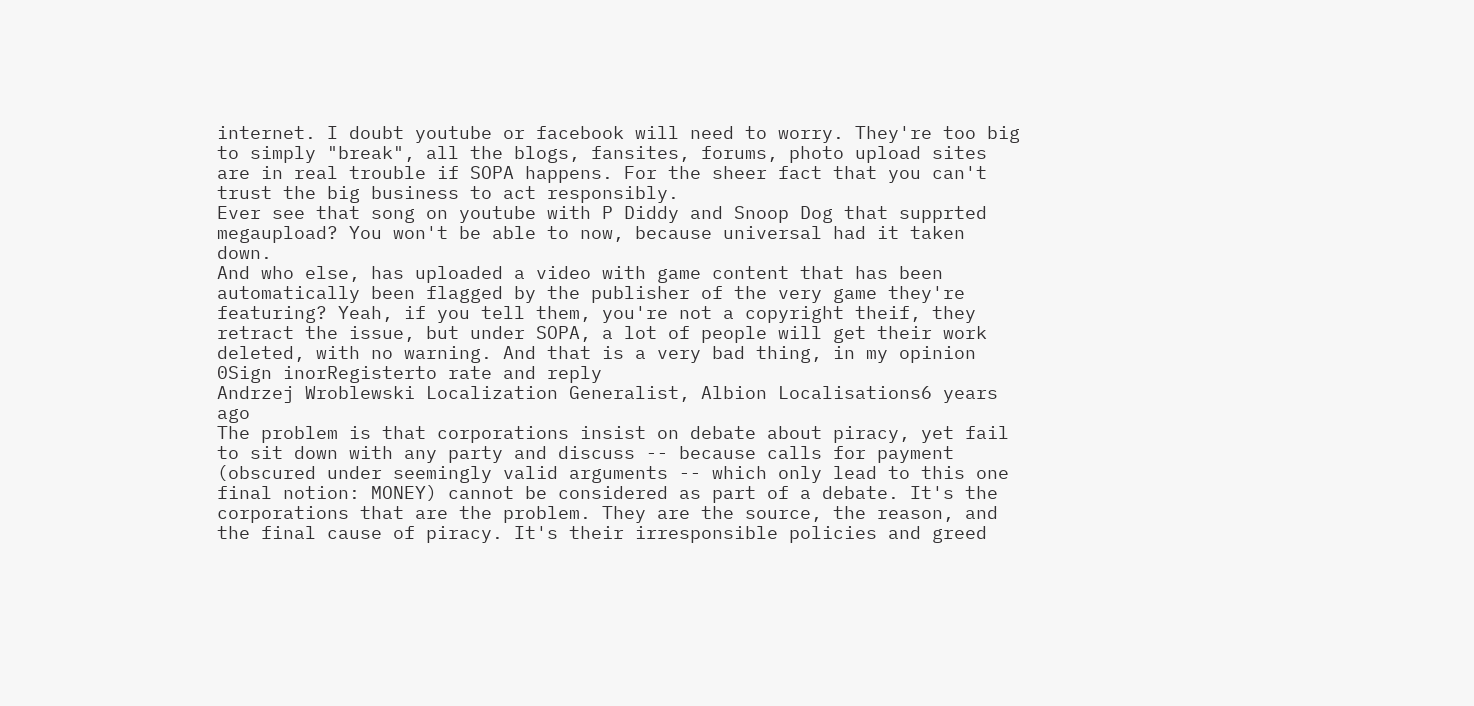internet. I doubt youtube or facebook will need to worry. They're too big to simply "break", all the blogs, fansites, forums, photo upload sites are in real trouble if SOPA happens. For the sheer fact that you can't trust the big business to act responsibly.
Ever see that song on youtube with P Diddy and Snoop Dog that supprted megaupload? You won't be able to now, because universal had it taken down.
And who else, has uploaded a video with game content that has been automatically been flagged by the publisher of the very game they're featuring? Yeah, if you tell them, you're not a copyright theif, they retract the issue, but under SOPA, a lot of people will get their work deleted, with no warning. And that is a very bad thing, in my opinion
0Sign inorRegisterto rate and reply
Andrzej Wroblewski Localization Generalist, Albion Localisations6 years ago
The problem is that corporations insist on debate about piracy, yet fail to sit down with any party and discuss -- because calls for payment (obscured under seemingly valid arguments -- which only lead to this one final notion: MONEY) cannot be considered as part of a debate. It's the corporations that are the problem. They are the source, the reason, and the final cause of piracy. It's their irresponsible policies and greed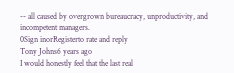-- all caused by overgrown bureaucracy, unproductivity, and incompetent managers.
0Sign inorRegisterto rate and reply
Tony Johns6 years ago
I would honestly feel that the last real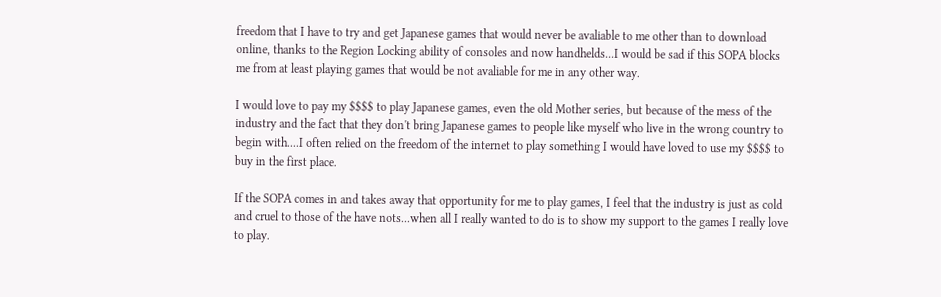freedom that I have to try and get Japanese games that would never be avaliable to me other than to download online, thanks to the Region Locking ability of consoles and now handhelds...I would be sad if this SOPA blocks me from at least playing games that would be not avaliable for me in any other way.

I would love to pay my $$$$ to play Japanese games, even the old Mother series, but because of the mess of the industry and the fact that they don't bring Japanese games to people like myself who live in the wrong country to begin with....I often relied on the freedom of the internet to play something I would have loved to use my $$$$ to buy in the first place.

If the SOPA comes in and takes away that opportunity for me to play games, I feel that the industry is just as cold and cruel to those of the have nots...when all I really wanted to do is to show my support to the games I really love to play.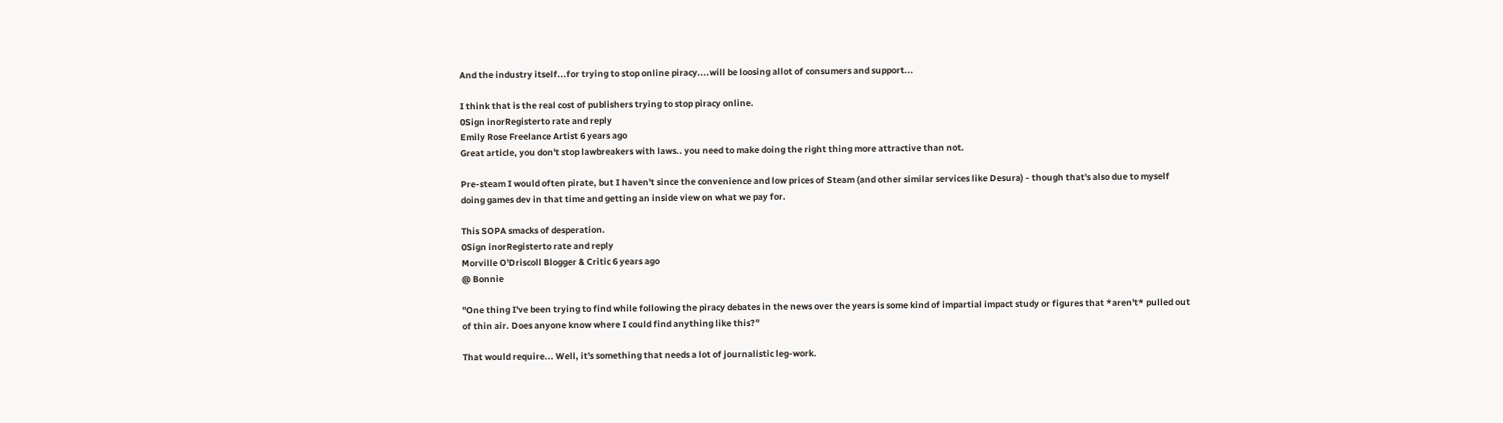And the industry itself...for trying to stop online piracy....will be loosing allot of consumers and support...

I think that is the real cost of publishers trying to stop piracy online.
0Sign inorRegisterto rate and reply
Emily Rose Freelance Artist 6 years ago
Great article, you don't stop lawbreakers with laws.. you need to make doing the right thing more attractive than not.

Pre-steam I would often pirate, but I haven't since the convenience and low prices of Steam (and other similar services like Desura) - though that's also due to myself doing games dev in that time and getting an inside view on what we pay for.

This SOPA smacks of desperation.
0Sign inorRegisterto rate and reply
Morville O'Driscoll Blogger & Critic 6 years ago
@ Bonnie

"One thing I've been trying to find while following the piracy debates in the news over the years is some kind of impartial impact study or figures that *aren't* pulled out of thin air. Does anyone know where I could find anything like this?"

That would require... Well, it's something that needs a lot of journalistic leg-work.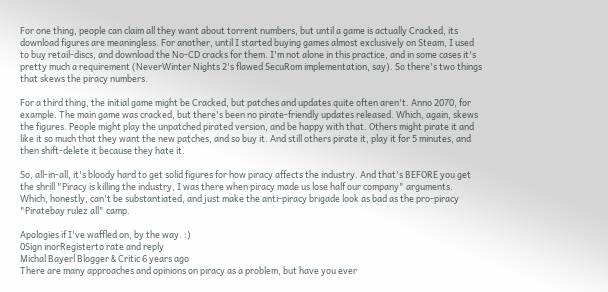For one thing, people can claim all they want about torrent numbers, but until a game is actually Cracked, its download figures are meaningless. For another, until I started buying games almost exclusively on Steam, I used to buy retail-discs, and download the No-CD cracks for them. I'm not alone in this practice, and in some cases it's pretty much a requirement (NeverWinter Nights 2's flawed SecuRom implementation, say). So there's two things that skews the piracy numbers.

For a third thing, the initial game might be Cracked, but patches and updates quite often aren't. Anno 2070, for example. The main game was cracked, but there's been no pirate-friendly updates released. Which, again, skews the figures. People might play the unpatched pirated version, and be happy with that. Others might pirate it and like it so much that they want the new patches, and so buy it. And still others pirate it, play it for 5 minutes, and then shift-delete it because they hate it.

So, all-in-all, it's bloody hard to get solid figures for how piracy affects the industry. And that's BEFORE you get the shrill "Piracy is killing the industry, I was there when piracy made us lose half our company" arguments. Which, honestly, can't be substantiated, and just make the anti-piracy brigade look as bad as the pro-piracy "Piratebay rulez all" camp.

Apologies if I've waffled on, by the way. :)
0Sign inorRegisterto rate and reply
Michal Bayerl Blogger & Critic 6 years ago
There are many approaches and opinions on piracy as a problem, but have you ever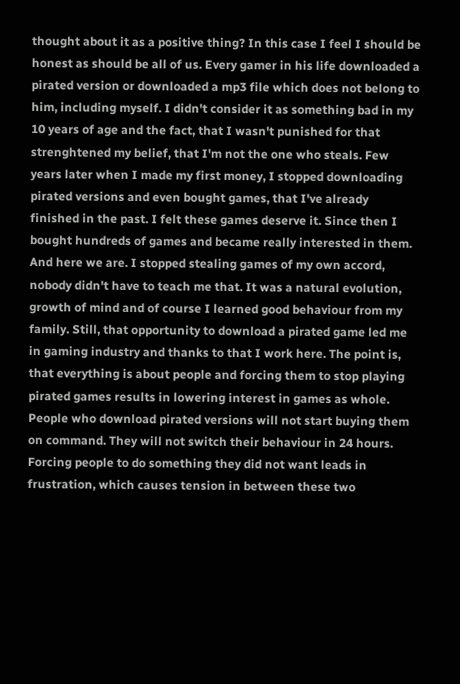thought about it as a positive thing? In this case I feel I should be honest as should be all of us. Every gamer in his life downloaded a pirated version or downloaded a mp3 file which does not belong to him, including myself. I didn't consider it as something bad in my 10 years of age and the fact, that I wasn't punished for that strenghtened my belief, that I'm not the one who steals. Few years later when I made my first money, I stopped downloading pirated versions and even bought games, that I've already finished in the past. I felt these games deserve it. Since then I bought hundreds of games and became really interested in them. And here we are. I stopped stealing games of my own accord, nobody didn't have to teach me that. It was a natural evolution, growth of mind and of course I learned good behaviour from my family. Still, that opportunity to download a pirated game led me in gaming industry and thanks to that I work here. The point is, that everything is about people and forcing them to stop playing pirated games results in lowering interest in games as whole. People who download pirated versions will not start buying them on command. They will not switch their behaviour in 24 hours. Forcing people to do something they did not want leads in frustration, which causes tension in between these two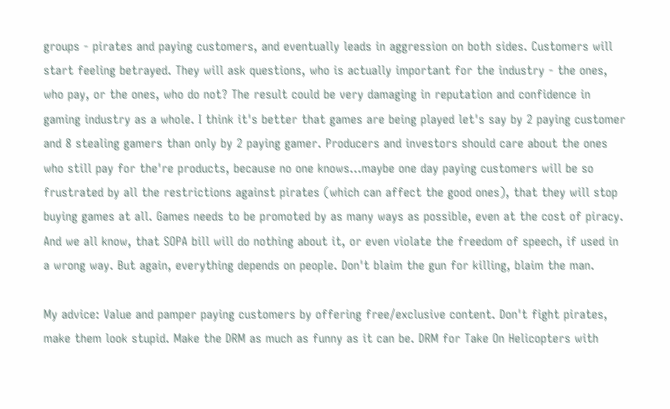groups - pirates and paying customers, and eventually leads in aggression on both sides. Customers will start feeling betrayed. They will ask questions, who is actually important for the industry - the ones, who pay, or the ones, who do not? The result could be very damaging in reputation and confidence in gaming industry as a whole. I think it's better that games are being played let's say by 2 paying customer and 8 stealing gamers than only by 2 paying gamer. Producers and investors should care about the ones who still pay for the're products, because no one knows...maybe one day paying customers will be so frustrated by all the restrictions against pirates (which can affect the good ones), that they will stop buying games at all. Games needs to be promoted by as many ways as possible, even at the cost of piracy. And we all know, that SOPA bill will do nothing about it, or even violate the freedom of speech, if used in a wrong way. But again, everything depends on people. Don't blaim the gun for killing, blaim the man.

My advice: Value and pamper paying customers by offering free/exclusive content. Don't fight pirates, make them look stupid. Make the DRM as much as funny as it can be. DRM for Take On Helicopters with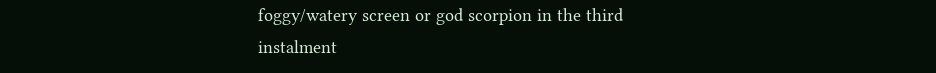foggy/watery screen or god scorpion in the third instalment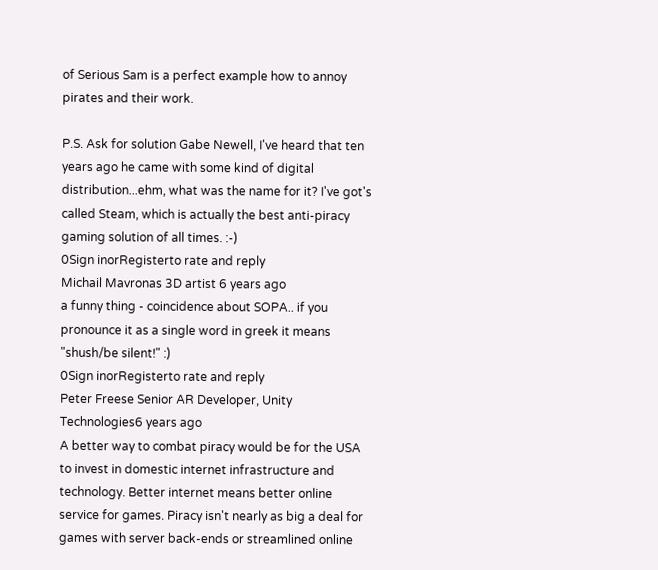of Serious Sam is a perfect example how to annoy pirates and their work.

P.S. Ask for solution Gabe Newell, I've heard that ten years ago he came with some kind of digital distribution...ehm, what was the name for it? I've got's called Steam, which is actually the best anti-piracy gaming solution of all times. :-)
0Sign inorRegisterto rate and reply
Michail Mavronas 3D artist 6 years ago
a funny thing - coincidence about SOPA.. if you pronounce it as a single word in greek it means "shush/be silent!" :)
0Sign inorRegisterto rate and reply
Peter Freese Senior AR Developer, Unity Technologies6 years ago
A better way to combat piracy would be for the USA to invest in domestic internet infrastructure and technology. Better internet means better online service for games. Piracy isn't nearly as big a deal for games with server back-ends or streamlined online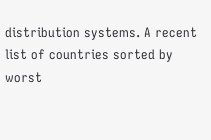distribution systems. A recent list of countries sorted by worst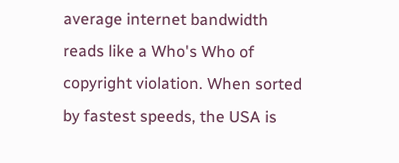average internet bandwidth reads like a Who's Who of copyright violation. When sorted by fastest speeds, the USA is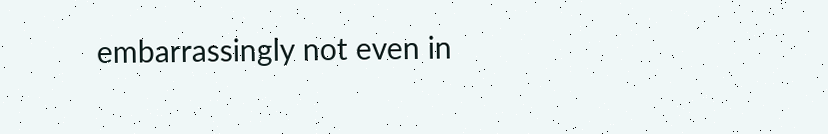embarrassingly not even in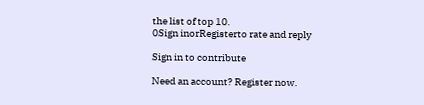the list of top 10.
0Sign inorRegisterto rate and reply

Sign in to contribute

Need an account? Register now.